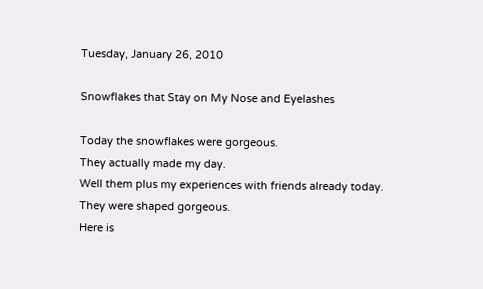Tuesday, January 26, 2010

Snowflakes that Stay on My Nose and Eyelashes

Today the snowflakes were gorgeous.
They actually made my day.
Well them plus my experiences with friends already today.
They were shaped gorgeous.
Here is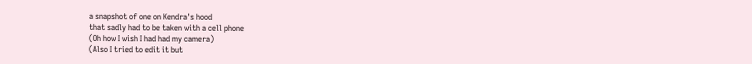a snapshot of one on Kendra's hood
that sadly had to be taken with a cell phone
(Oh how I wish I had had my camera)
(Also I tried to edit it but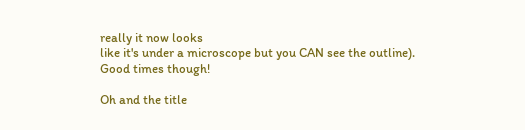really it now looks
like it's under a microscope but you CAN see the outline).
Good times though!

Oh and the title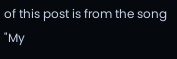of this post is from the song "My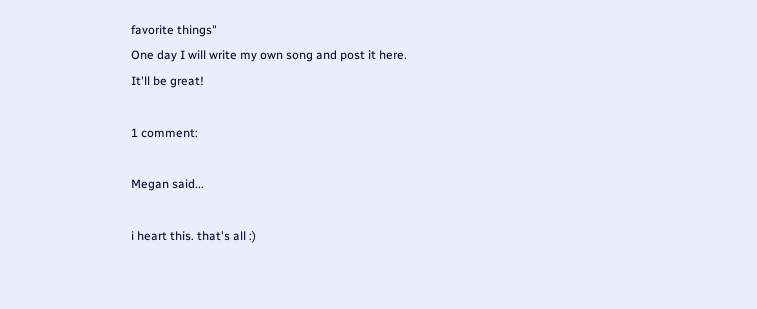favorite things"
One day I will write my own song and post it here.
It'll be great!

1 comment:

Megan said...

i heart this. that's all :)